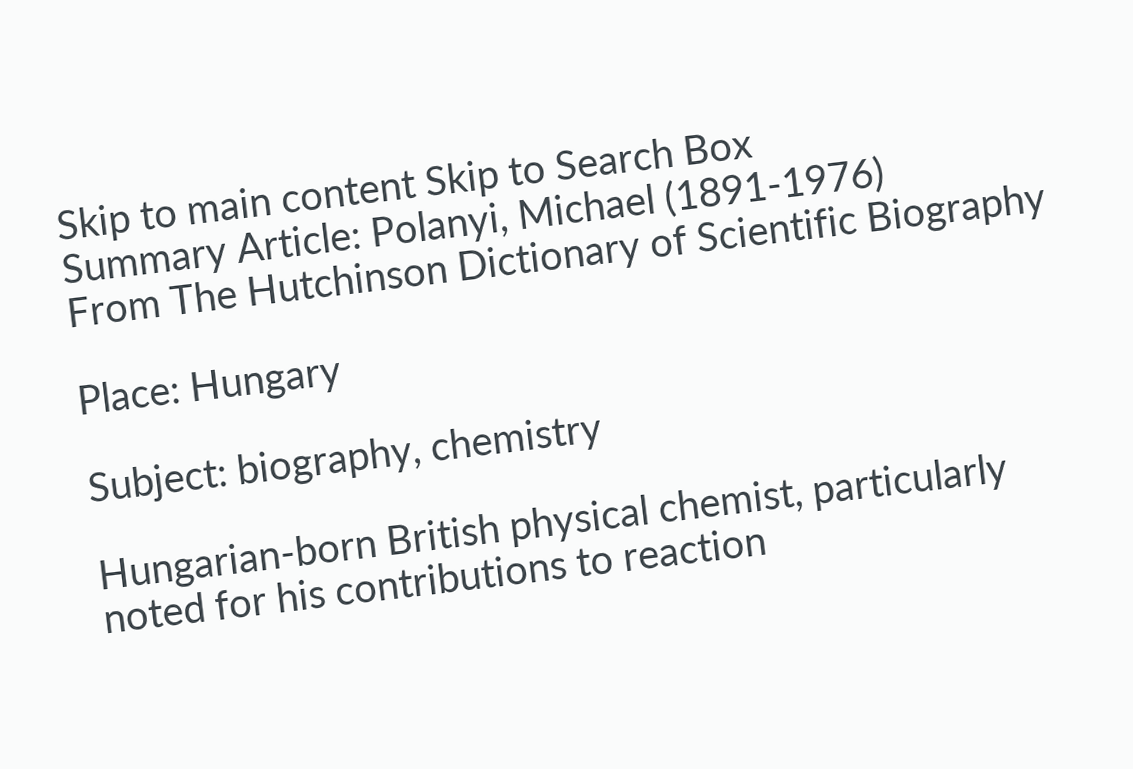Skip to main content Skip to Search Box
Summary Article: Polanyi, Michael (1891-1976)
From The Hutchinson Dictionary of Scientific Biography

Place: Hungary

Subject: biography, chemistry

Hungarian-born British physical chemist, particularly noted for his contributions to reaction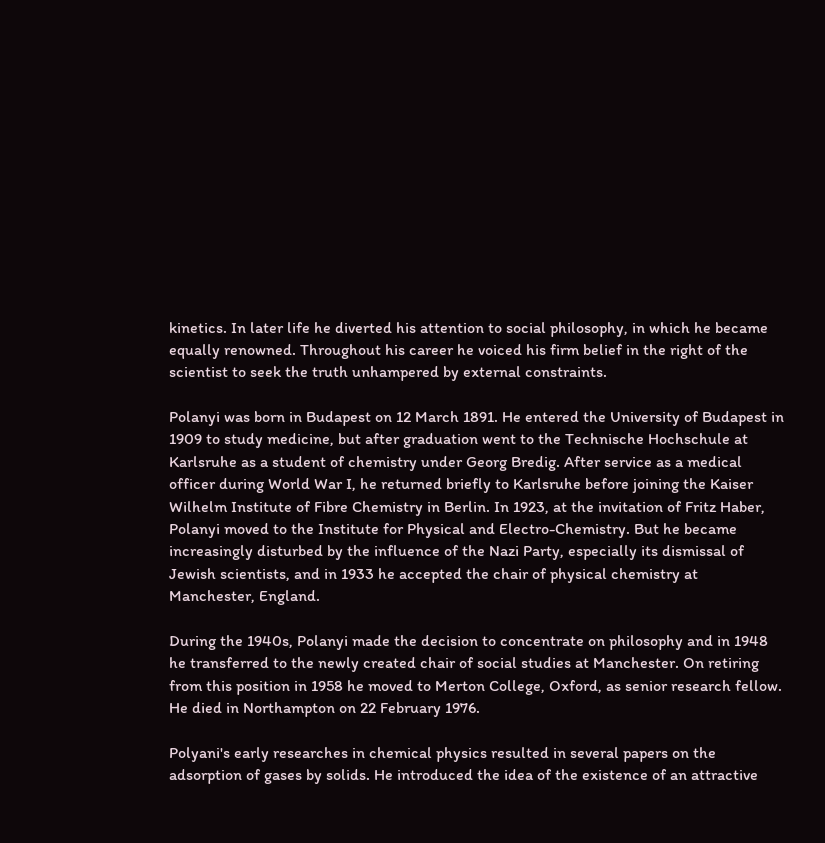kinetics. In later life he diverted his attention to social philosophy, in which he became equally renowned. Throughout his career he voiced his firm belief in the right of the scientist to seek the truth unhampered by external constraints.

Polanyi was born in Budapest on 12 March 1891. He entered the University of Budapest in 1909 to study medicine, but after graduation went to the Technische Hochschule at Karlsruhe as a student of chemistry under Georg Bredig. After service as a medical officer during World War I, he returned briefly to Karlsruhe before joining the Kaiser Wilhelm Institute of Fibre Chemistry in Berlin. In 1923, at the invitation of Fritz Haber, Polanyi moved to the Institute for Physical and Electro-Chemistry. But he became increasingly disturbed by the influence of the Nazi Party, especially its dismissal of Jewish scientists, and in 1933 he accepted the chair of physical chemistry at Manchester, England.

During the 1940s, Polanyi made the decision to concentrate on philosophy and in 1948 he transferred to the newly created chair of social studies at Manchester. On retiring from this position in 1958 he moved to Merton College, Oxford, as senior research fellow. He died in Northampton on 22 February 1976.

Polyani's early researches in chemical physics resulted in several papers on the adsorption of gases by solids. He introduced the idea of the existence of an attractive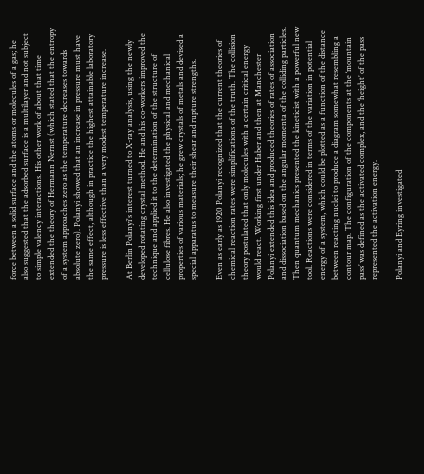force between a solid surface and the atoms or molecules of a gas; he also suggested that the adsorbed surface is a multilayer and not subject to simple valency interactions. His other work of about that time extended the theory of Hermann Nernst (which stated that the entropy of a system approaches zero as the temperature decreases towards absolute zero). Polanyi showed that an increase in pressure must have the same effect, although in practice the highest attainable laboratory pressure is less effective than a very modest temperature increase.

At Berlin Polanyi's interest turned to X-ray analysis, using the newly developed rotating crystal method. He and his co-workers improved the technique and applied it to the determination of the structure of cellulose fibres. He also investigated the physical and mechanical properties of various materials; he grew crystals of metals and devised a special apparatus to measure their shear and rupture strengths.

Even as early as 1920 Polanyi recognized that the current theories of chemical reaction rates were simplifications of the truth. The collision theory postulated that only molecules with a certain critical energy would react. Working first under Haber and then at Manchester Polanyi extended this idea and produced theories of rates of association and dissociation based on the angular momenta of the colliding particles. Then quantum mechanics presented the kineticist with a powerful new tool. Reactions were considered in terms of the variation in potential energy of a system, which could be plotted as a function of the distance between reacting nuclei to produce a diagram somewhat resembling a contour map. The configuration of the components at the ‘mountain pass’ was defined as the activated complex, and the ‘height’ of the pass represented the activation energy.

Polanyi and Eyring investigated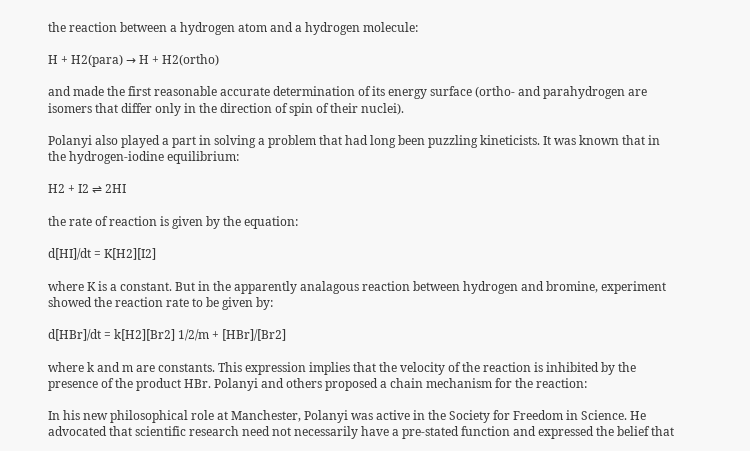the reaction between a hydrogen atom and a hydrogen molecule:

H + H2(para) → H + H2(ortho)

and made the first reasonable accurate determination of its energy surface (ortho- and parahydrogen are isomers that differ only in the direction of spin of their nuclei).

Polanyi also played a part in solving a problem that had long been puzzling kineticists. It was known that in the hydrogen-iodine equilibrium:

H2 + I2 ⇌ 2HI

the rate of reaction is given by the equation:

d[HI]/dt = K[H2][I2]

where K is a constant. But in the apparently analagous reaction between hydrogen and bromine, experiment showed the reaction rate to be given by:

d[HBr]/dt = k[H2][Br2] 1/2/m + [HBr]/[Br2]

where k and m are constants. This expression implies that the velocity of the reaction is inhibited by the presence of the product HBr. Polanyi and others proposed a chain mechanism for the reaction:

In his new philosophical role at Manchester, Polanyi was active in the Society for Freedom in Science. He advocated that scientific research need not necessarily have a pre-stated function and expressed the belief that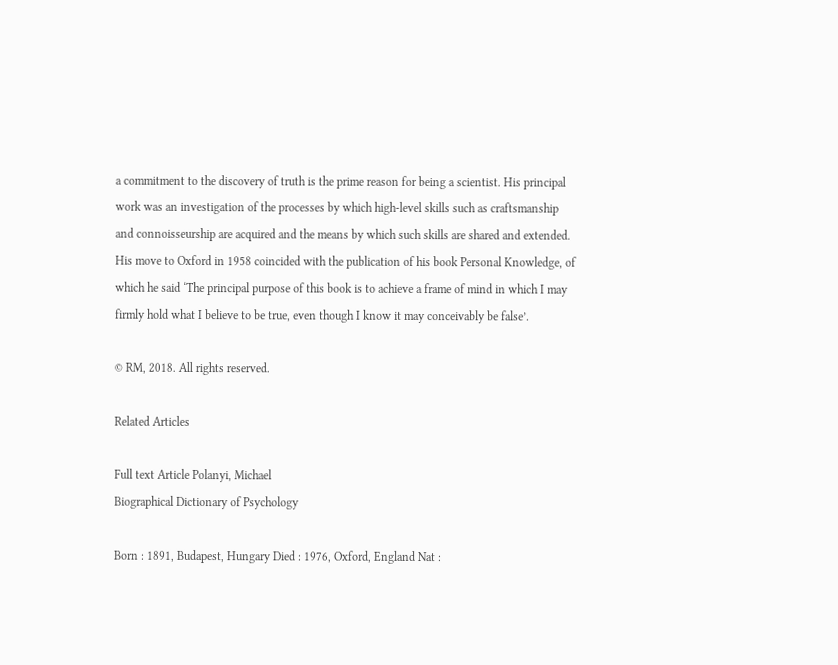a commitment to the discovery of truth is the prime reason for being a scientist. His principal work was an investigation of the processes by which high-level skills such as craftsmanship and connoisseurship are acquired and the means by which such skills are shared and extended. His move to Oxford in 1958 coincided with the publication of his book Personal Knowledge, of which he said ‘The principal purpose of this book is to achieve a frame of mind in which I may firmly hold what I believe to be true, even though I know it may conceivably be false’.

© RM, 2018. All rights reserved.

Related Articles

Full text Article Polanyi, Michael
Biographical Dictionary of Psychology

Born : 1891, Budapest, Hungary Died : 1976, Oxford, England Nat :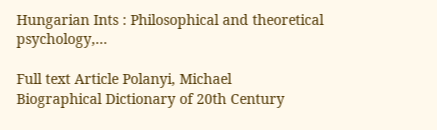Hungarian Ints : Philosophical and theoretical psychology,...

Full text Article Polanyi, Michael
Biographical Dictionary of 20th Century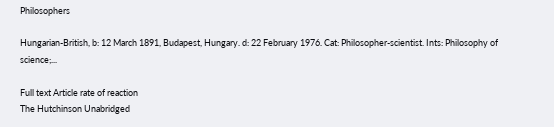Philosophers

Hungarian-British, b: 12 March 1891, Budapest, Hungary. d: 22 February 1976. Cat: Philosopher-scientist. Ints: Philosophy of science;...

Full text Article rate of reaction
The Hutchinson Unabridged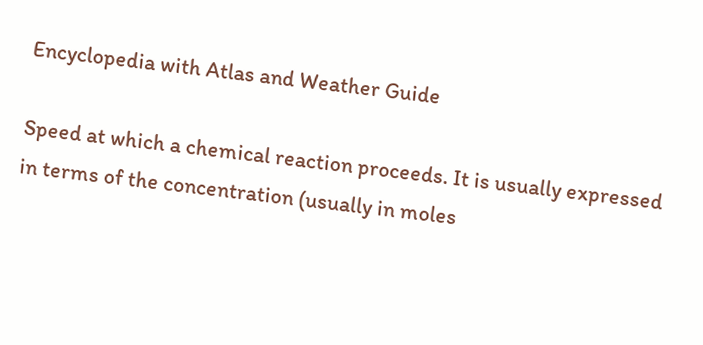Encyclopedia with Atlas and Weather Guide

Speed at which a chemical reaction proceeds. It is usually expressed in terms of the concentration (usually in moles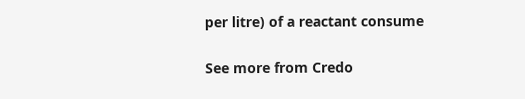per litre) of a reactant consume

See more from Credo